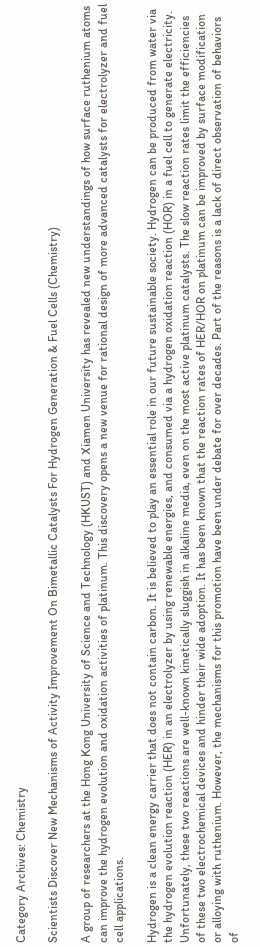Category Archives: Chemistry

Scientists Discover New Mechanisms of Activity Improvement On Bimetallic Catalysts For Hydrogen Generation & Fuel Cells (Chemistry)

A group of researchers at the Hong Kong University of Science and Technology (HKUST) and Xiamen University has revealed new understandings of how surface ruthenium atoms can improve the hydrogen evolution and oxidation activities of platinum. This discovery opens a new venue for rational design of more advanced catalysts for electrolyzer and fuel cell applications.

Hydrogen is a clean energy carrier that does not contain carbon. It is believed to play an essential role in our future sustainable society. Hydrogen can be produced from water via the hydrogen evolution reaction (HER) in an electrolyzer by using renewable energies, and consumed via a hydrogen oxidation reaction (HOR) in a fuel cell to generate electricity. Unfortunately, these two reactions are well-known kinetically sluggish in alkaline media, even on the most active platinum catalysts. The slow reaction rates limit the efficiencies of these two electrochemical devices and hinder their wide adoption. It has been known that the reaction rates of HER/HOR on platinum can be improved by surface modification or alloying with ruthenium. However, the mechanisms for this promotion have been under debate for over decades. Part of the reasons is a lack of direct observation of behaviors of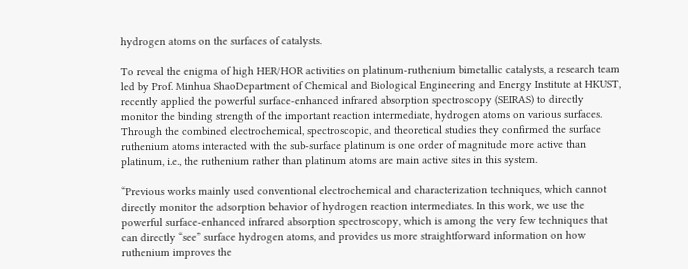hydrogen atoms on the surfaces of catalysts.

To reveal the enigma of high HER/HOR activities on platinum-ruthenium bimetallic catalysts, a research team led by Prof. Minhua ShaoDepartment of Chemical and Biological Engineering and Energy Institute at HKUST, recently applied the powerful surface-enhanced infrared absorption spectroscopy (SEIRAS) to directly monitor the binding strength of the important reaction intermediate, hydrogen atoms on various surfaces. Through the combined electrochemical, spectroscopic, and theoretical studies they confirmed the surface ruthenium atoms interacted with the sub-surface platinum is one order of magnitude more active than platinum, i.e., the ruthenium rather than platinum atoms are main active sites in this system.

“Previous works mainly used conventional electrochemical and characterization techniques, which cannot directly monitor the adsorption behavior of hydrogen reaction intermediates. In this work, we use the powerful surface-enhanced infrared absorption spectroscopy, which is among the very few techniques that can directly “see” surface hydrogen atoms, and provides us more straightforward information on how ruthenium improves the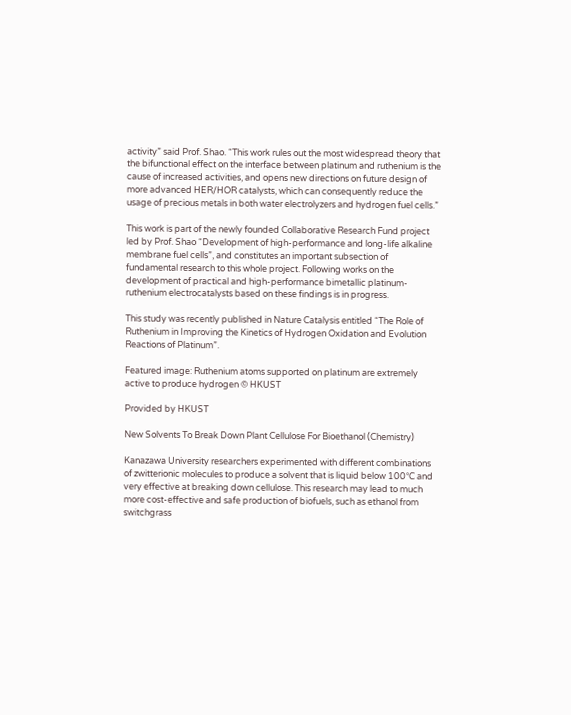activity” said Prof. Shao. “This work rules out the most widespread theory that the bifunctional effect on the interface between platinum and ruthenium is the cause of increased activities, and opens new directions on future design of more advanced HER/HOR catalysts, which can consequently reduce the usage of precious metals in both water electrolyzers and hydrogen fuel cells.”

This work is part of the newly founded Collaborative Research Fund project led by Prof. Shao “Development of high-performance and long-life alkaline membrane fuel cells”, and constitutes an important subsection of fundamental research to this whole project. Following works on the development of practical and high-performance bimetallic platinum-ruthenium electrocatalysts based on these findings is in progress.

This study was recently published in Nature Catalysis entitled “The Role of Ruthenium in Improving the Kinetics of Hydrogen Oxidation and Evolution Reactions of Platinum”.

Featured image: Ruthenium atoms supported on platinum are extremely active to produce hydrogen © HKUST

Provided by HKUST

New Solvents To Break Down Plant Cellulose For Bioethanol (Chemistry)

Kanazawa University researchers experimented with different combinations of zwitterionic molecules to produce a solvent that is liquid below 100°C and very effective at breaking down cellulose. This research may lead to much more cost-effective and safe production of biofuels, such as ethanol from switchgrass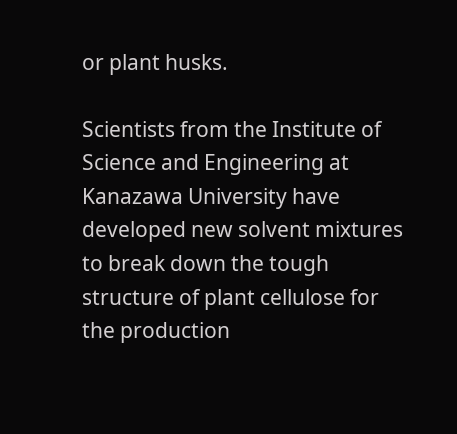or plant husks.

Scientists from the Institute of Science and Engineering at Kanazawa University have developed new solvent mixtures to break down the tough structure of plant cellulose for the production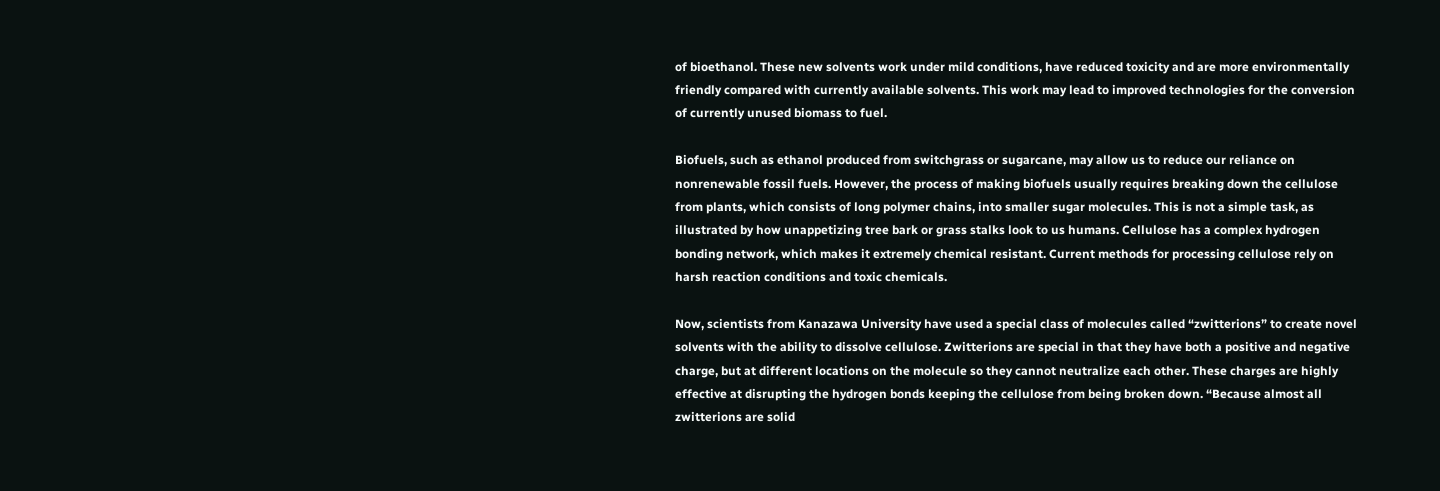of bioethanol. These new solvents work under mild conditions, have reduced toxicity and are more environmentally friendly compared with currently available solvents. This work may lead to improved technologies for the conversion of currently unused biomass to fuel.

Biofuels, such as ethanol produced from switchgrass or sugarcane, may allow us to reduce our reliance on nonrenewable fossil fuels. However, the process of making biofuels usually requires breaking down the cellulose from plants, which consists of long polymer chains, into smaller sugar molecules. This is not a simple task, as illustrated by how unappetizing tree bark or grass stalks look to us humans. Cellulose has a complex hydrogen bonding network, which makes it extremely chemical resistant. Current methods for processing cellulose rely on harsh reaction conditions and toxic chemicals.

Now, scientists from Kanazawa University have used a special class of molecules called “zwitterions” to create novel solvents with the ability to dissolve cellulose. Zwitterions are special in that they have both a positive and negative charge, but at different locations on the molecule so they cannot neutralize each other. These charges are highly effective at disrupting the hydrogen bonds keeping the cellulose from being broken down. “Because almost all zwitterions are solid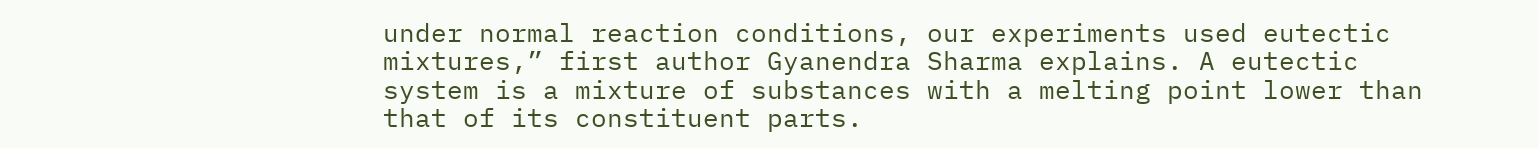under normal reaction conditions, our experiments used eutectic mixtures,” first author Gyanendra Sharma explains. A eutectic system is a mixture of substances with a melting point lower than that of its constituent parts.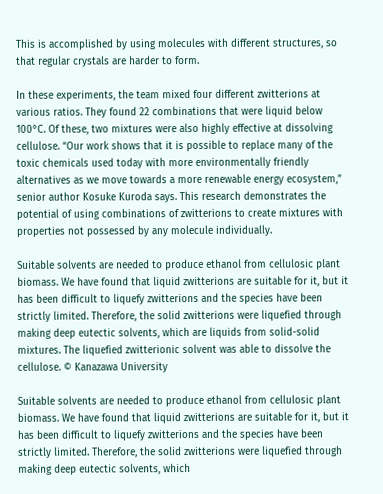This is accomplished by using molecules with different structures, so that regular crystals are harder to form.

In these experiments, the team mixed four different zwitterions at various ratios. They found 22 combinations that were liquid below 100°C. Of these, two mixtures were also highly effective at dissolving cellulose. “Our work shows that it is possible to replace many of the toxic chemicals used today with more environmentally friendly alternatives as we move towards a more renewable energy ecosystem,” senior author Kosuke Kuroda says. This research demonstrates the potential of using combinations of zwitterions to create mixtures with properties not possessed by any molecule individually.

Suitable solvents are needed to produce ethanol from cellulosic plant biomass. We have found that liquid zwitterions are suitable for it, but it has been difficult to liquefy zwitterions and the species have been strictly limited. Therefore, the solid zwitterions were liquefied through making deep eutectic solvents, which are liquids from solid-solid mixtures. The liquefied zwitterionic solvent was able to dissolve the cellulose. © Kanazawa University

Suitable solvents are needed to produce ethanol from cellulosic plant biomass. We have found that liquid zwitterions are suitable for it, but it has been difficult to liquefy zwitterions and the species have been strictly limited. Therefore, the solid zwitterions were liquefied through making deep eutectic solvents, which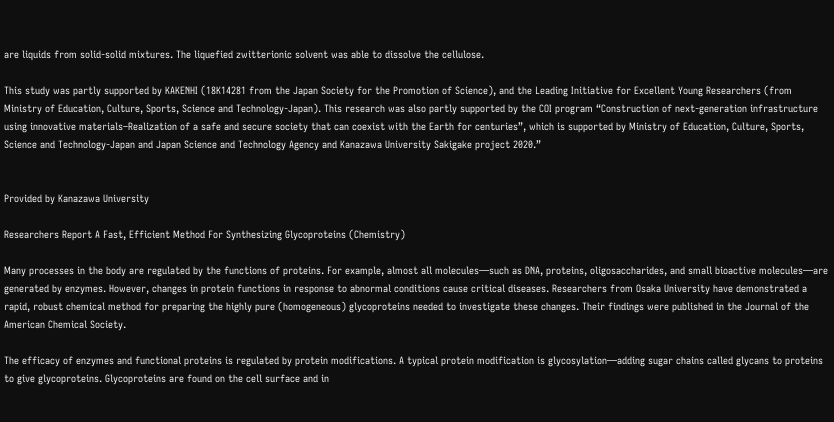are liquids from solid-solid mixtures. The liquefied zwitterionic solvent was able to dissolve the cellulose.

This study was partly supported by KAKENHI (18K14281 from the Japan Society for the Promotion of Science), and the Leading Initiative for Excellent Young Researchers (from Ministry of Education, Culture, Sports, Science and Technology-Japan). This research was also partly supported by the COI program “Construction of next-generation infrastructure using innovative materials–Realization of a safe and secure society that can coexist with the Earth for centuries”, which is supported by Ministry of Education, Culture, Sports, Science and Technology-Japan and Japan Science and Technology Agency and Kanazawa University Sakigake project 2020.”


Provided by Kanazawa University

Researchers Report A Fast, Efficient Method For Synthesizing Glycoproteins (Chemistry)

Many processes in the body are regulated by the functions of proteins. For example, almost all molecules—such as DNA, proteins, oligosaccharides, and small bioactive molecules—are generated by enzymes. However, changes in protein functions in response to abnormal conditions cause critical diseases. Researchers from Osaka University have demonstrated a rapid, robust chemical method for preparing the highly pure (homogeneous) glycoproteins needed to investigate these changes. Their findings were published in the Journal of the American Chemical Society.

The efficacy of enzymes and functional proteins is regulated by protein modifications. A typical protein modification is glycosylation—adding sugar chains called glycans to proteins to give glycoproteins. Glycoproteins are found on the cell surface and in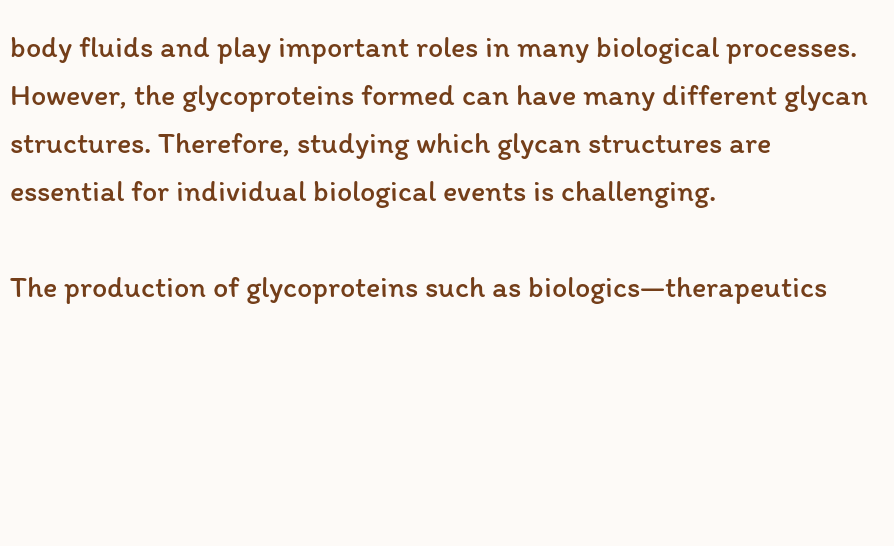body fluids and play important roles in many biological processes. However, the glycoproteins formed can have many different glycan structures. Therefore, studying which glycan structures are essential for individual biological events is challenging.

The production of glycoproteins such as biologics—therapeutics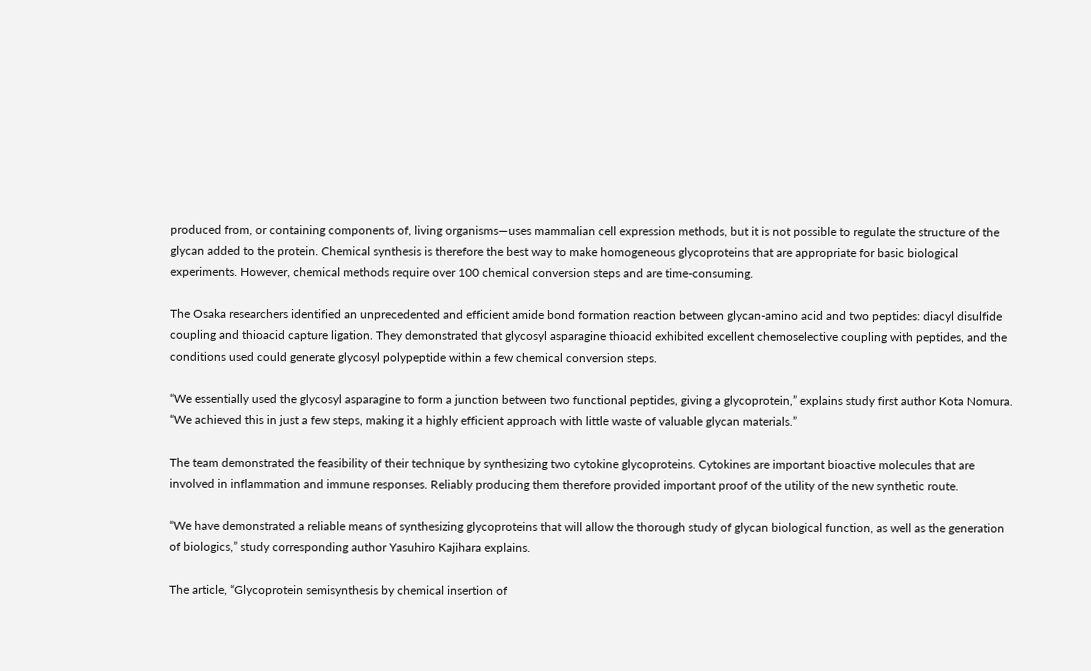produced from, or containing components of, living organisms—uses mammalian cell expression methods, but it is not possible to regulate the structure of the glycan added to the protein. Chemical synthesis is therefore the best way to make homogeneous glycoproteins that are appropriate for basic biological experiments. However, chemical methods require over 100 chemical conversion steps and are time-consuming.

The Osaka researchers identified an unprecedented and efficient amide bond formation reaction between glycan-amino acid and two peptides: diacyl disulfide coupling and thioacid capture ligation. They demonstrated that glycosyl asparagine thioacid exhibited excellent chemoselective coupling with peptides, and the conditions used could generate glycosyl polypeptide within a few chemical conversion steps.

“We essentially used the glycosyl asparagine to form a junction between two functional peptides, giving a glycoprotein,” explains study first author Kota Nomura. “We achieved this in just a few steps, making it a highly efficient approach with little waste of valuable glycan materials.”

The team demonstrated the feasibility of their technique by synthesizing two cytokine glycoproteins. Cytokines are important bioactive molecules that are involved in inflammation and immune responses. Reliably producing them therefore provided important proof of the utility of the new synthetic route.

“We have demonstrated a reliable means of synthesizing glycoproteins that will allow the thorough study of glycan biological function, as well as the generation of biologics,” study corresponding author Yasuhiro Kajihara explains.

The article, “Glycoprotein semisynthesis by chemical insertion of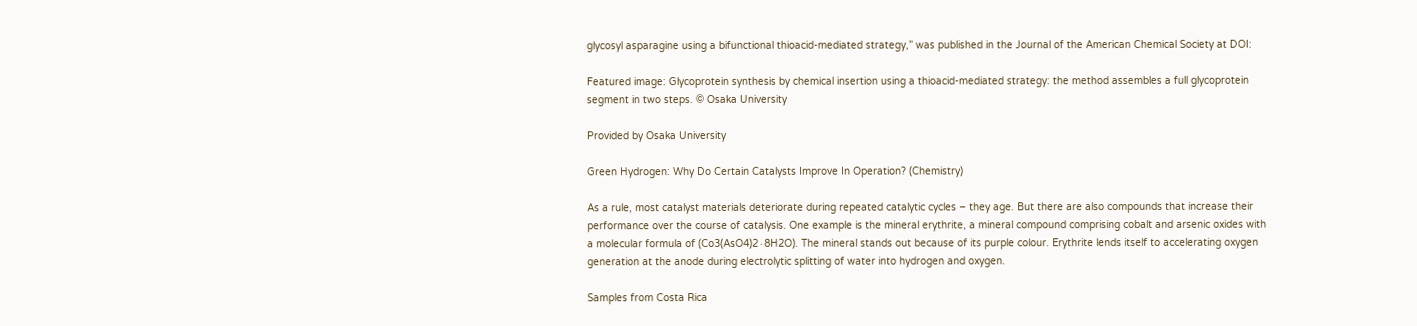glycosyl asparagine using a bifunctional thioacid-mediated strategy,” was published in the Journal of the American Chemical Society at DOI:

Featured image: Glycoprotein synthesis by chemical insertion using a thioacid-mediated strategy: the method assembles a full glycoprotein segment in two steps. © Osaka University

Provided by Osaka University

Green Hydrogen: Why Do Certain Catalysts Improve In Operation? (Chemistry)

As a rule, most catalyst materials deteriorate during repeated catalytic cycles – they age. But there are also compounds that increase their performance over the course of catalysis. One example is the mineral erythrite, a mineral compound comprising cobalt and arsenic oxides with a molecular formula of (Co3(AsO4)2∙8H2O). The mineral stands out because of its purple colour. Erythrite lends itself to accelerating oxygen generation at the anode during electrolytic splitting of water into hydrogen and oxygen.

Samples from Costa Rica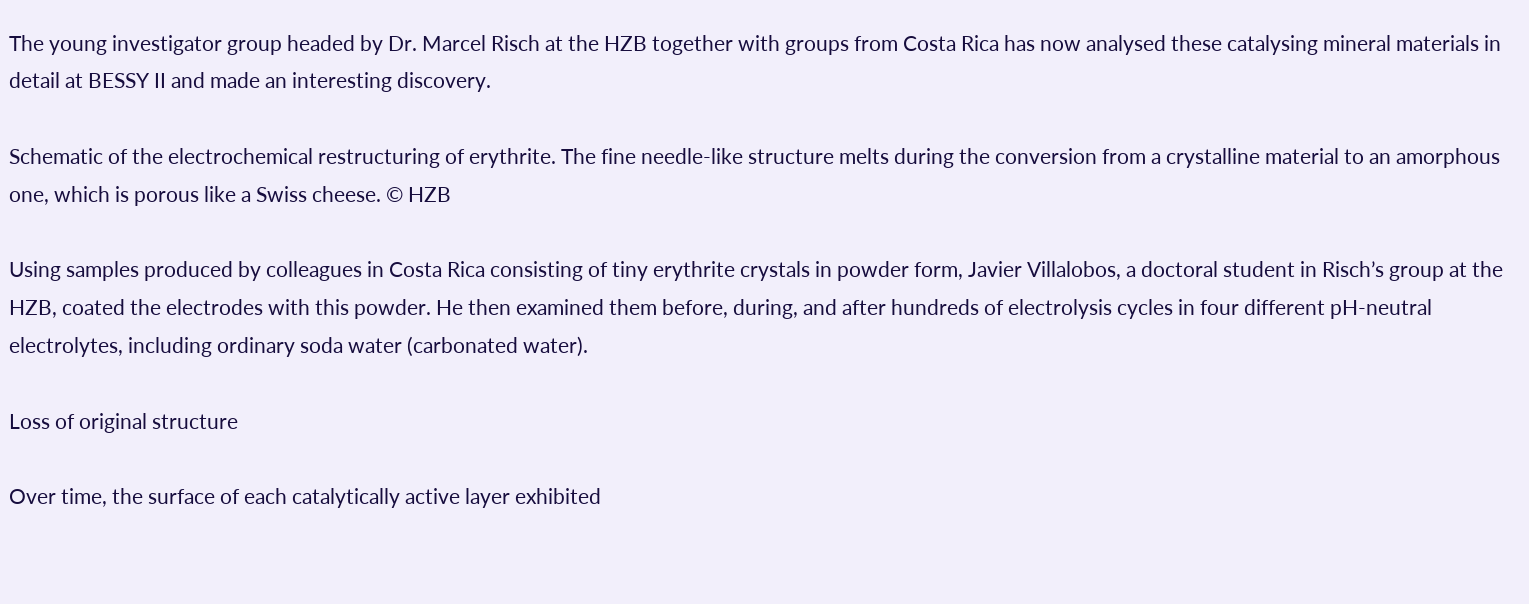The young investigator group headed by Dr. Marcel Risch at the HZB together with groups from Costa Rica has now analysed these catalysing mineral materials in detail at BESSY II and made an interesting discovery.

Schematic of the electrochemical restructuring of erythrite. The fine needle-like structure melts during the conversion from a crystalline material to an amorphous one, which is porous like a Swiss cheese. © HZB

Using samples produced by colleagues in Costa Rica consisting of tiny erythrite crystals in powder form, Javier Villalobos, a doctoral student in Risch’s group at the HZB, coated the electrodes with this powder. He then examined them before, during, and after hundreds of electrolysis cycles in four different pH-neutral electrolytes, including ordinary soda water (carbonated water).

Loss of original structure

Over time, the surface of each catalytically active layer exhibited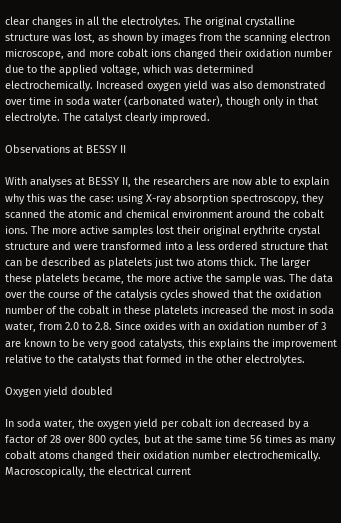clear changes in all the electrolytes. The original crystalline structure was lost, as shown by images from the scanning electron microscope, and more cobalt ions changed their oxidation number due to the applied voltage, which was determined electrochemically. Increased oxygen yield was also demonstrated over time in soda water (carbonated water), though only in that electrolyte. The catalyst clearly improved.

Observations at BESSY II

With analyses at BESSY II, the researchers are now able to explain why this was the case: using X-ray absorption spectroscopy, they scanned the atomic and chemical environment around the cobalt ions. The more active samples lost their original erythrite crystal structure and were transformed into a less ordered structure that can be described as platelets just two atoms thick. The larger these platelets became, the more active the sample was. The data over the course of the catalysis cycles showed that the oxidation number of the cobalt in these platelets increased the most in soda water, from 2.0 to 2.8. Since oxides with an oxidation number of 3 are known to be very good catalysts, this explains the improvement relative to the catalysts that formed in the other electrolytes.

Oxygen yield doubled

In soda water, the oxygen yield per cobalt ion decreased by a factor of 28 over 800 cycles, but at the same time 56 times as many cobalt atoms changed their oxidation number electrochemically. Macroscopically, the electrical current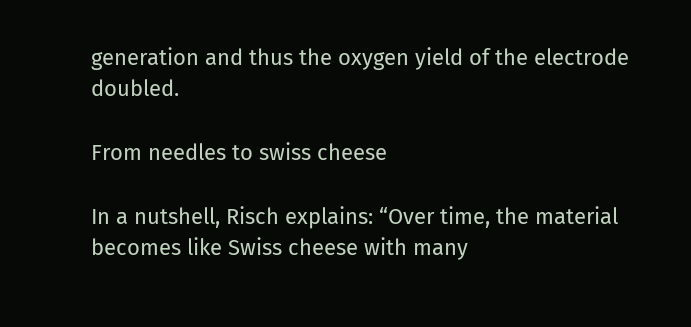generation and thus the oxygen yield of the electrode doubled.

From needles to swiss cheese

In a nutshell, Risch explains: “Over time, the material becomes like Swiss cheese with many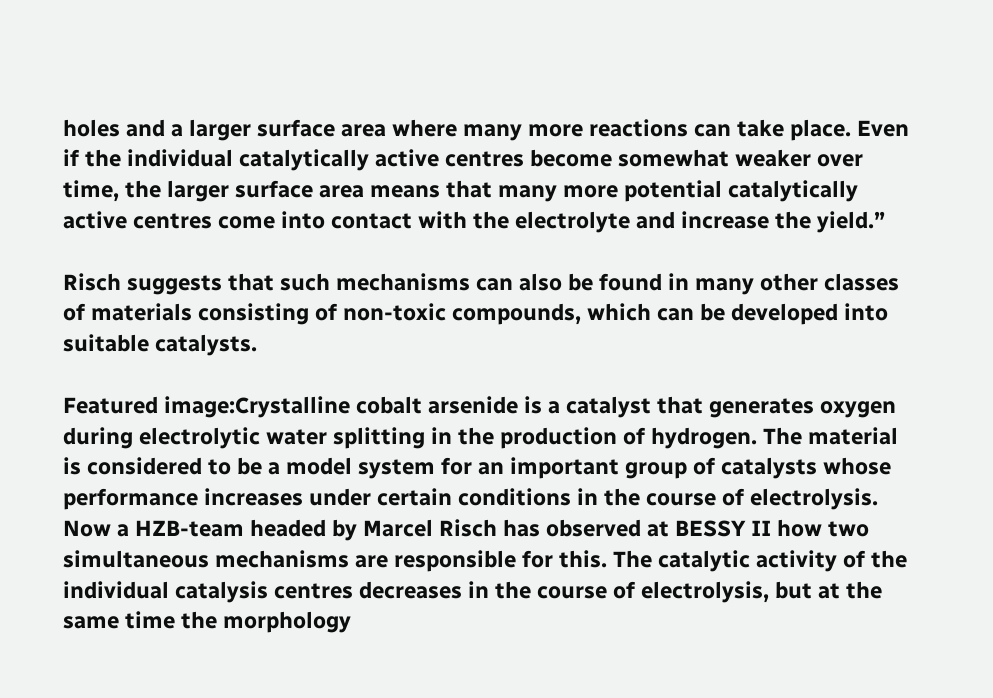holes and a larger surface area where many more reactions can take place. Even if the individual catalytically active centres become somewhat weaker over time, the larger surface area means that many more potential catalytically active centres come into contact with the electrolyte and increase the yield.”

Risch suggests that such mechanisms can also be found in many other classes of materials consisting of non-toxic compounds, which can be developed into suitable catalysts.

Featured image:Crystalline cobalt arsenide is a catalyst that generates oxygen during electrolytic water splitting in the production of hydrogen. The material is considered to be a model system for an important group of catalysts whose performance increases under certain conditions in the course of electrolysis. Now a HZB-team headed by Marcel Risch has observed at BESSY II how two simultaneous mechanisms are responsible for this. The catalytic activity of the individual catalysis centres decreases in the course of electrolysis, but at the same time the morphology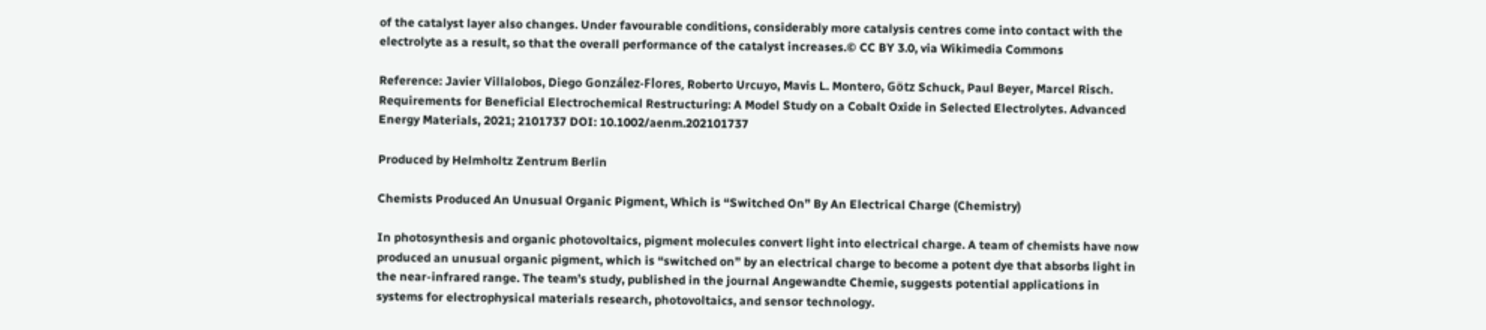of the catalyst layer also changes. Under favourable conditions, considerably more catalysis centres come into contact with the electrolyte as a result, so that the overall performance of the catalyst increases.© CC BY 3.0, via Wikimedia Commons

Reference: Javier Villalobos, Diego González‐Flores, Roberto Urcuyo, Mavis L. Montero, Götz Schuck, Paul Beyer, Marcel Risch. Requirements for Beneficial Electrochemical Restructuring: A Model Study on a Cobalt Oxide in Selected Electrolytes. Advanced Energy Materials, 2021; 2101737 DOI: 10.1002/aenm.202101737

Produced by Helmholtz Zentrum Berlin

Chemists Produced An Unusual Organic Pigment, Which is “Switched On” By An Electrical Charge (Chemistry)

In photosynthesis and organic photovoltaics, pigment molecules convert light into electrical charge. A team of chemists have now produced an unusual organic pigment, which is “switched on” by an electrical charge to become a potent dye that absorbs light in the near-infrared range. The team’s study, published in the journal Angewandte Chemie, suggests potential applications in systems for electrophysical materials research, photovoltaics, and sensor technology.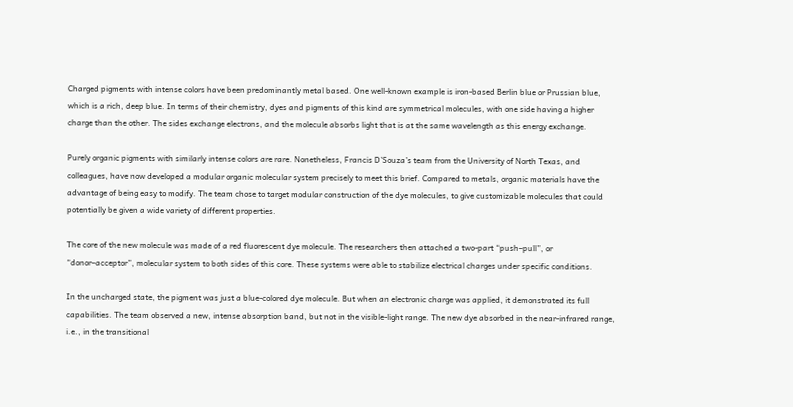Charged pigments with intense colors have been predominantly metal based. One well-known example is iron-based Berlin blue or Prussian blue, which is a rich, deep blue. In terms of their chemistry, dyes and pigments of this kind are symmetrical molecules, with one side having a higher charge than the other. The sides exchange electrons, and the molecule absorbs light that is at the same wavelength as this energy exchange.

Purely organic pigments with similarly intense colors are rare. Nonetheless, Francis D’Souza’s team from the University of North Texas, and colleagues, have now developed a modular organic molecular system precisely to meet this brief. Compared to metals, organic materials have the advantage of being easy to modify. The team chose to target modular construction of the dye molecules, to give customizable molecules that could potentially be given a wide variety of different properties.

The core of the new molecule was made of a red fluorescent dye molecule. The researchers then attached a two-part “push–pull”, or “donor–acceptor”, molecular system to both sides of this core. These systems were able to stabilize electrical charges under specific conditions.

In the uncharged state, the pigment was just a blue-colored dye molecule. But when an electronic charge was applied, it demonstrated its full capabilities. The team observed a new, intense absorption band, but not in the visible-light range. The new dye absorbed in the near-infrared range, i.e., in the transitional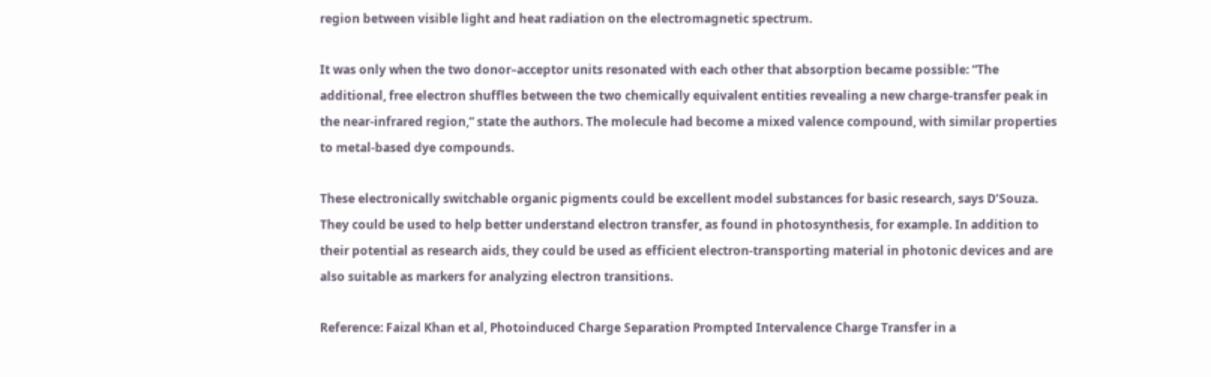region between visible light and heat radiation on the electromagnetic spectrum.

It was only when the two donor–acceptor units resonated with each other that absorption became possible: “The additional, free electron shuffles between the two chemically equivalent entities revealing a new charge-transfer peak in the near-infrared region,” state the authors. The molecule had become a mixed valence compound, with similar properties to metal-based dye compounds.

These electronically switchable organic pigments could be excellent model substances for basic research, says D’Souza. They could be used to help better understand electron transfer, as found in photosynthesis, for example. In addition to their potential as research aids, they could be used as efficient electron-transporting material in photonic devices and are also suitable as markers for analyzing electron transitions.

Reference: Faizal Khan et al, Photoinduced Charge Separation Prompted Intervalence Charge Transfer in a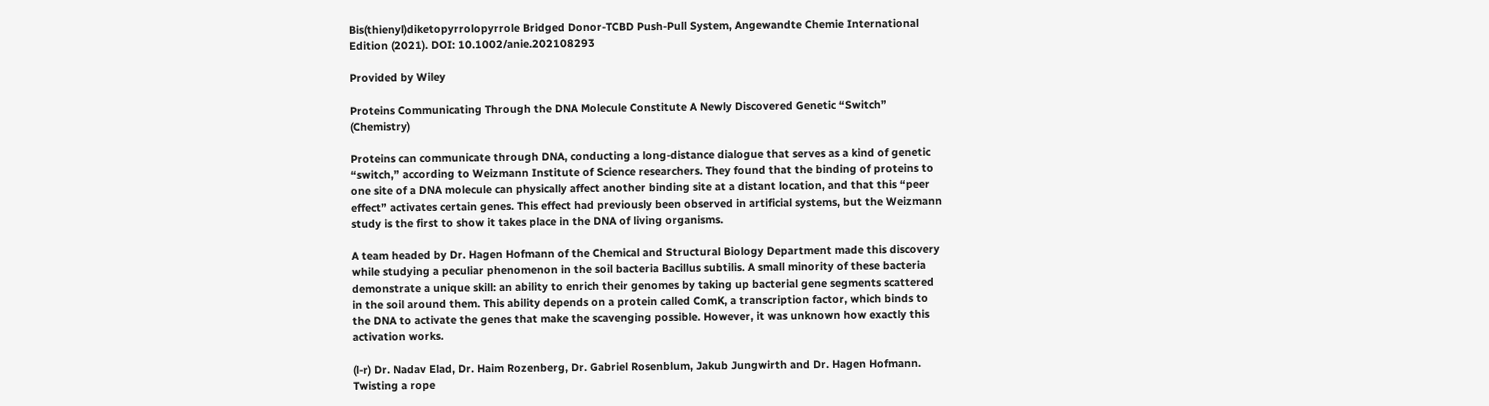Bis(thienyl)diketopyrrolopyrrole Bridged Donor‐TCBD Push‐Pull System, Angewandte Chemie International Edition (2021). DOI: 10.1002/anie.202108293

Provided by Wiley

Proteins Communicating Through the DNA Molecule Constitute A Newly Discovered Genetic “Switch” (Chemistry)

Proteins can communicate through DNA, conducting a long-distance dialogue that serves as a kind of genetic “switch,” according to Weizmann Institute of Science researchers. They found that the binding of proteins to one site of a DNA molecule can physically affect another binding site at a distant location, and that this “peer effect” activates certain genes. This effect had previously been observed in artificial systems, but the Weizmann study is the first to show it takes place in the DNA of living organisms.

A team headed by Dr. Hagen Hofmann of the Chemical and Structural Biology Department made this discovery while studying a peculiar phenomenon in the soil bacteria Bacillus subtilis. A small minority of these bacteria demonstrate a unique skill: an ability to enrich their genomes by taking up bacterial gene segments scattered in the soil around them. This ability depends on a protein called ComK, a transcription factor, which binds to the DNA to activate the genes that make the scavenging possible. However, it was unknown how exactly this activation works.

(l-r) Dr. Nadav Elad, Dr. Haim Rozenberg, Dr. Gabriel Rosenblum, Jakub Jungwirth and Dr. Hagen Hofmann. Twisting a rope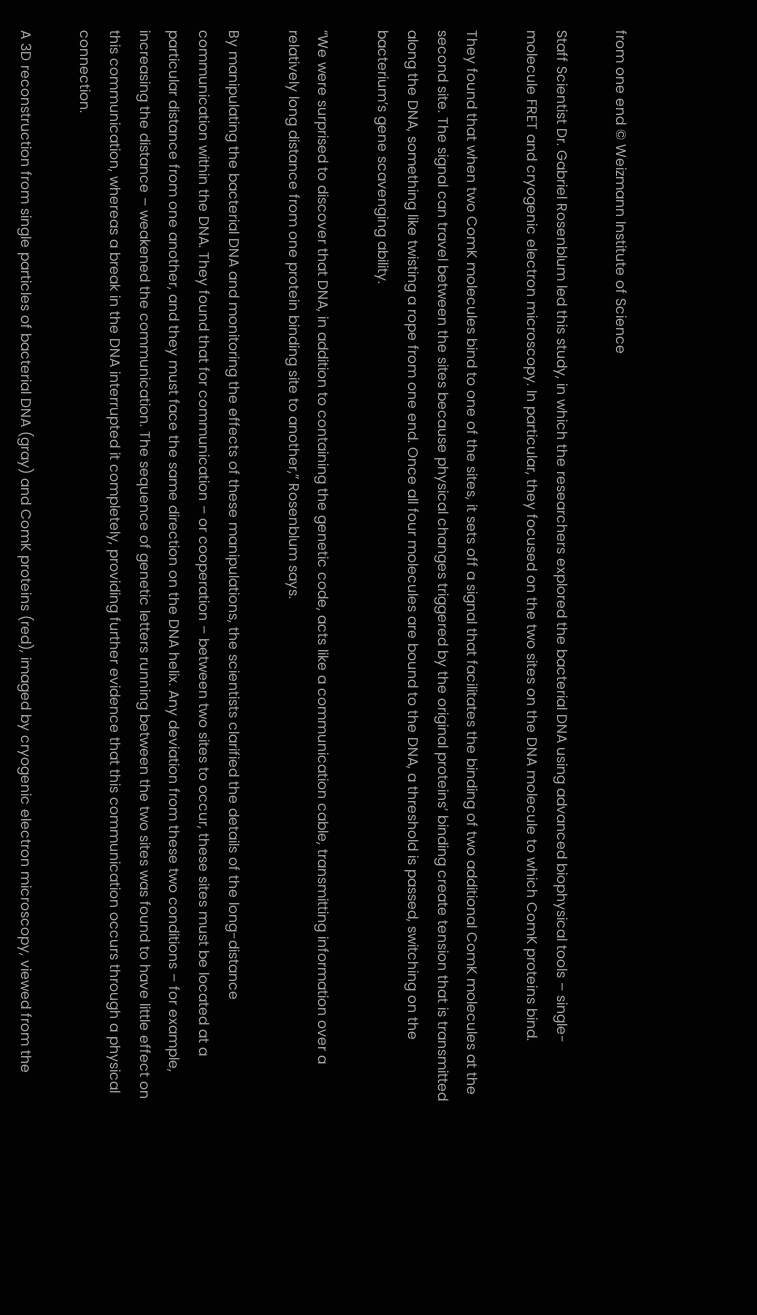from one end © Weizmann Institute of Science

Staff Scientist Dr. Gabriel Rosenblum led this study, in which the researchers explored the bacterial DNA using advanced biophysical tools – single-molecule FRET and cryogenic electron microscopy. In particular, they focused on the two sites on the DNA molecule to which ComK proteins bind.

They found that when two ComK molecules bind to one of the sites, it sets off a signal that facilitates the binding of two additional ComK molecules at the second site. The signal can travel between the sites because physical changes triggered by the original proteins’ binding create tension that is transmitted along the DNA, something like twisting a rope from one end. Once all four molecules are bound to the DNA, a threshold is passed, switching on the bacterium’s gene scavenging ability.

“We were surprised to discover that DNA, in addition to containing the genetic code, acts like a communication cable, transmitting information over a relatively long distance from one protein binding site to another,” Rosenblum says.

By manipulating the bacterial DNA and monitoring the effects of these manipulations, the scientists clarified the details of the long-distance communication within the DNA. They found that for communication – or cooperation – between two sites to occur, these sites must be located at a particular distance from one another, and they must face the same direction on the DNA helix. Any deviation from these two conditions – for example, increasing the distance – weakened the communication. The sequence of genetic letters running between the two sites was found to have little effect on this communication, whereas a break in the DNA interrupted it completely, providing further evidence that this communication occurs through a physical connection.

A 3D reconstruction from single particles of bacterial DNA (gray) and ComK proteins (red), imaged by cryogenic electron microscopy, viewed from the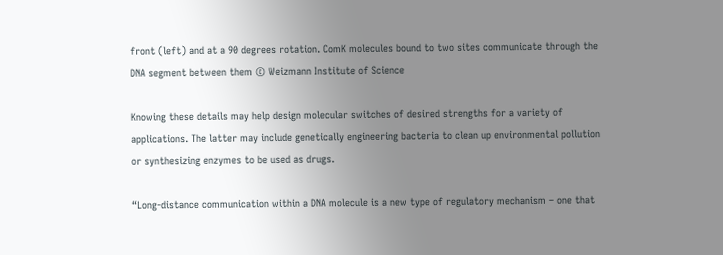front (left) and at a 90 degrees rotation. ComK molecules bound to two sites communicate through the DNA segment between them © Weizmann Institute of Science

Knowing these details may help design molecular switches of desired strengths for a variety of applications. The latter may include genetically engineering bacteria to clean up environmental pollution or synthesizing enzymes to be used as drugs.

“Long-distance communication within a DNA molecule is a new type of regulatory mechanism – one that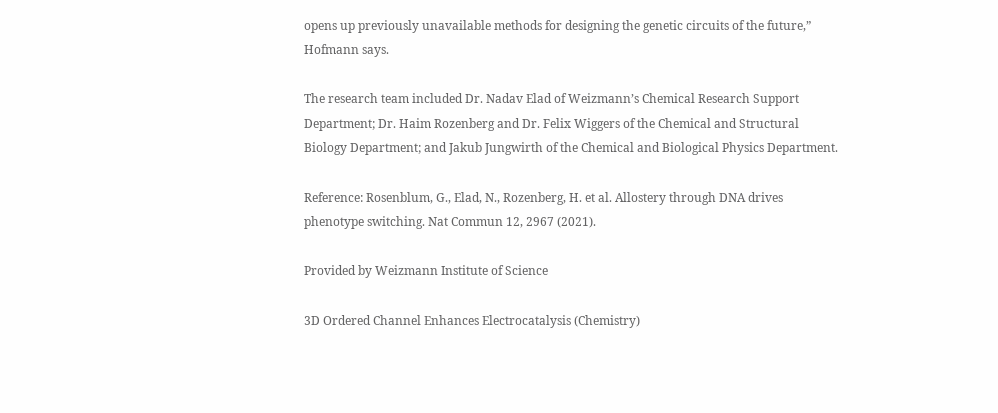opens up previously unavailable methods for designing the genetic circuits of the future,” Hofmann says.

The research team included Dr. Nadav Elad of Weizmann’s Chemical Research Support Department; Dr. Haim Rozenberg and Dr. Felix Wiggers of the Chemical and Structural Biology Department; and Jakub Jungwirth of the Chemical and Biological Physics Department.

Reference: Rosenblum, G., Elad, N., Rozenberg, H. et al. Allostery through DNA drives phenotype switching. Nat Commun 12, 2967 (2021).

Provided by Weizmann Institute of Science

3D Ordered Channel Enhances Electrocatalysis (Chemistry)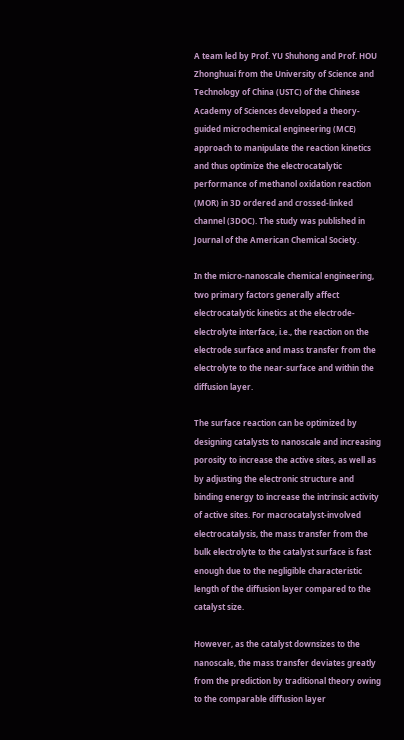A team led by Prof. YU Shuhong and Prof. HOU Zhonghuai from the University of Science and Technology of China (USTC) of the Chinese Academy of Sciences developed a theory-guided microchemical engineering (MCE) approach to manipulate the reaction kinetics and thus optimize the electrocatalytic performance of methanol oxidation reaction (MOR) in 3D ordered and crossed-linked channel (3DOC). The study was published in Journal of the American Chemical Society.

In the micro-nanoscale chemical engineering, two primary factors generally affect electrocatalytic kinetics at the electrode-electrolyte interface, i.e., the reaction on the electrode surface and mass transfer from the electrolyte to the near-surface and within the diffusion layer.

The surface reaction can be optimized by designing catalysts to nanoscale and increasing porosity to increase the active sites, as well as by adjusting the electronic structure and binding energy to increase the intrinsic activity of active sites. For macrocatalyst-involved electrocatalysis, the mass transfer from the bulk electrolyte to the catalyst surface is fast enough due to the negligible characteristic length of the diffusion layer compared to the catalyst size.

However, as the catalyst downsizes to the nanoscale, the mass transfer deviates greatly from the prediction by traditional theory owing to the comparable diffusion layer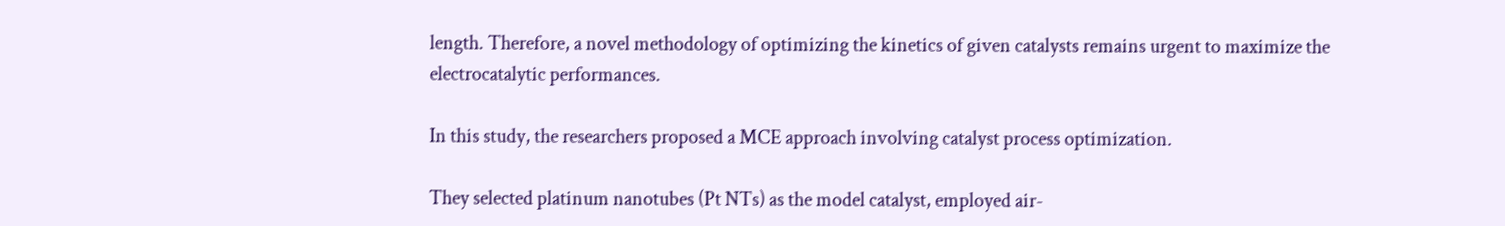length. Therefore, a novel methodology of optimizing the kinetics of given catalysts remains urgent to maximize the electrocatalytic performances.

In this study, the researchers proposed a MCE approach involving catalyst process optimization.

They selected platinum nanotubes (Pt NTs) as the model catalyst, employed air-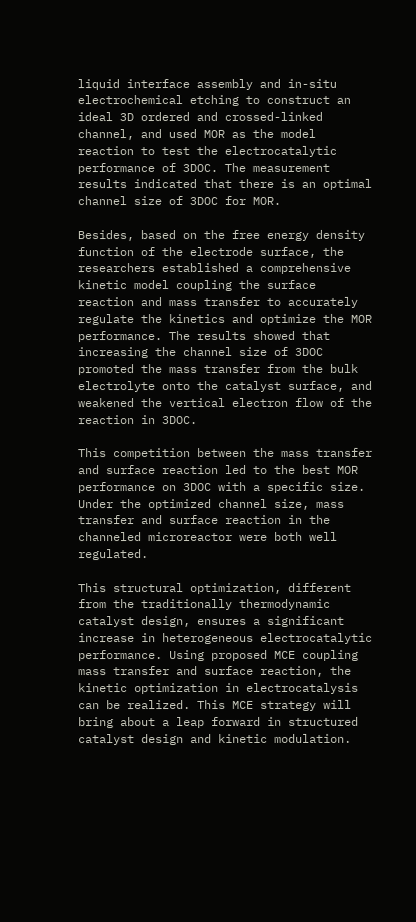liquid interface assembly and in-situ electrochemical etching to construct an ideal 3D ordered and crossed-linked channel, and used MOR as the model reaction to test the electrocatalytic performance of 3DOC. The measurement results indicated that there is an optimal channel size of 3DOC for MOR.

Besides, based on the free energy density function of the electrode surface, the researchers established a comprehensive kinetic model coupling the surface reaction and mass transfer to accurately regulate the kinetics and optimize the MOR performance. The results showed that increasing the channel size of 3DOC promoted the mass transfer from the bulk electrolyte onto the catalyst surface, and weakened the vertical electron flow of the reaction in 3DOC.

This competition between the mass transfer and surface reaction led to the best MOR performance on 3DOC with a specific size. Under the optimized channel size, mass transfer and surface reaction in the channeled microreactor were both well regulated.

This structural optimization, different from the traditionally thermodynamic catalyst design, ensures a significant increase in heterogeneous electrocatalytic performance. Using proposed MCE coupling mass transfer and surface reaction, the kinetic optimization in electrocatalysis can be realized. This MCE strategy will bring about a leap forward in structured catalyst design and kinetic modulation.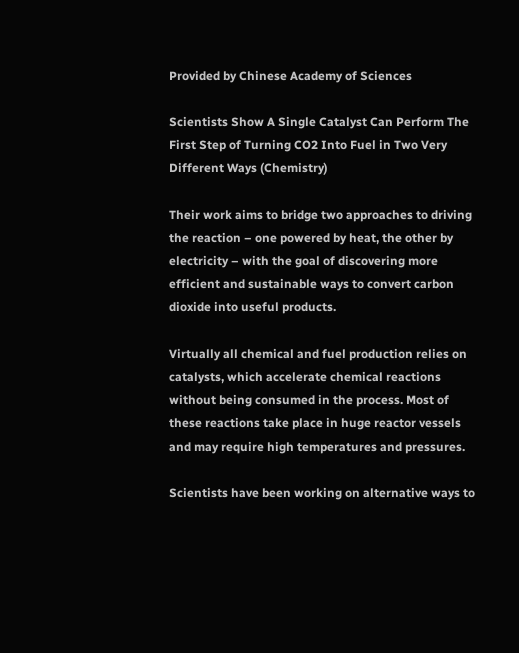Provided by Chinese Academy of Sciences

Scientists Show A Single Catalyst Can Perform The First Step of Turning CO2 Into Fuel in Two Very Different Ways (Chemistry)

Their work aims to bridge two approaches to driving the reaction – one powered by heat, the other by electricity – with the goal of discovering more efficient and sustainable ways to convert carbon dioxide into useful products.

Virtually all chemical and fuel production relies on catalysts, which accelerate chemical reactions without being consumed in the process. Most of these reactions take place in huge reactor vessels and may require high temperatures and pressures.

Scientists have been working on alternative ways to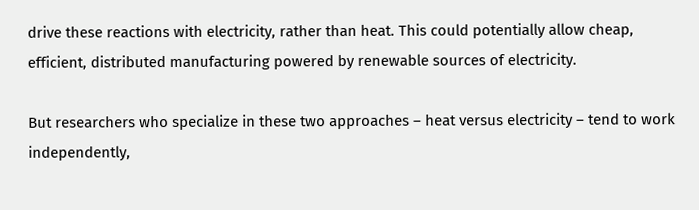drive these reactions with electricity, rather than heat. This could potentially allow cheap, efficient, distributed manufacturing powered by renewable sources of electricity.

But researchers who specialize in these two approaches – heat versus electricity – tend to work independently,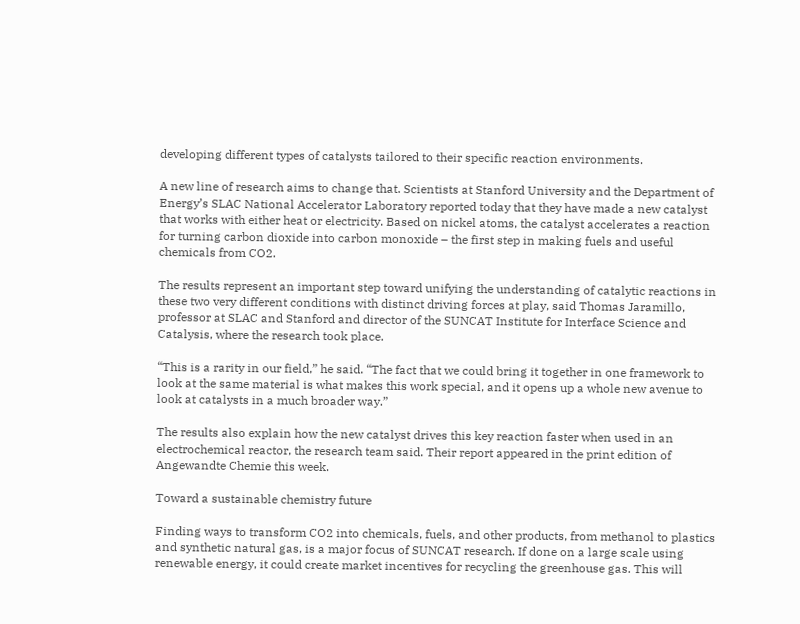developing different types of catalysts tailored to their specific reaction environments.

A new line of research aims to change that. Scientists at Stanford University and the Department of Energy’s SLAC National Accelerator Laboratory reported today that they have made a new catalyst that works with either heat or electricity. Based on nickel atoms, the catalyst accelerates a reaction for turning carbon dioxide into carbon monoxide – the first step in making fuels and useful chemicals from CO2.

The results represent an important step toward unifying the understanding of catalytic reactions in these two very different conditions with distinct driving forces at play, said Thomas Jaramillo, professor at SLAC and Stanford and director of the SUNCAT Institute for Interface Science and Catalysis, where the research took place.

“This is a rarity in our field,” he said. “The fact that we could bring it together in one framework to look at the same material is what makes this work special, and it opens up a whole new avenue to look at catalysts in a much broader way.”

The results also explain how the new catalyst drives this key reaction faster when used in an electrochemical reactor, the research team said. Their report appeared in the print edition of Angewandte Chemie this week.

Toward a sustainable chemistry future

Finding ways to transform CO2 into chemicals, fuels, and other products, from methanol to plastics and synthetic natural gas, is a major focus of SUNCAT research. If done on a large scale using renewable energy, it could create market incentives for recycling the greenhouse gas. This will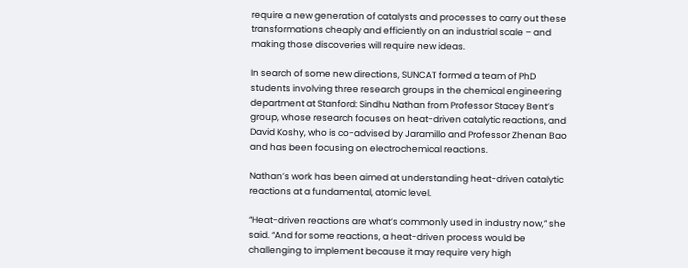require a new generation of catalysts and processes to carry out these transformations cheaply and efficiently on an industrial scale – and making those discoveries will require new ideas.

In search of some new directions, SUNCAT formed a team of PhD students involving three research groups in the chemical engineering department at Stanford: Sindhu Nathan from Professor Stacey Bent’s group, whose research focuses on heat-driven catalytic reactions, and David Koshy, who is co-advised by Jaramillo and Professor Zhenan Bao and has been focusing on electrochemical reactions.

Nathan’s work has been aimed at understanding heat-driven catalytic reactions at a fundamental, atomic level.

“Heat-driven reactions are what’s commonly used in industry now,” she said. “And for some reactions, a heat-driven process would be challenging to implement because it may require very high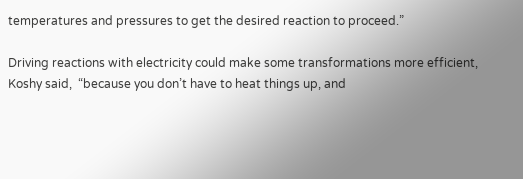temperatures and pressures to get the desired reaction to proceed.”

Driving reactions with electricity could make some transformations more efficient, Koshy said,  “because you don’t have to heat things up, and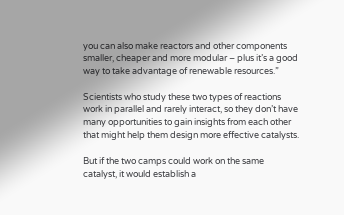you can also make reactors and other components smaller, cheaper and more modular – plus it’s a good way to take advantage of renewable resources.”

Scientists who study these two types of reactions work in parallel and rarely interact, so they don’t have many opportunities to gain insights from each other that might help them design more effective catalysts.

But if the two camps could work on the same catalyst, it would establish a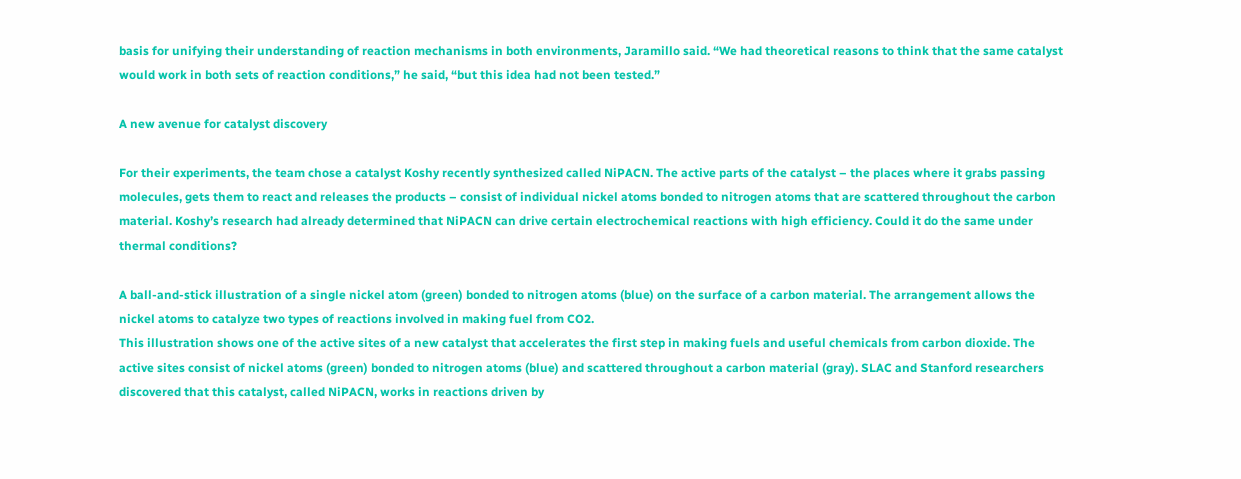basis for unifying their understanding of reaction mechanisms in both environments, Jaramillo said. “We had theoretical reasons to think that the same catalyst would work in both sets of reaction conditions,” he said, “but this idea had not been tested.”

A new avenue for catalyst discovery

For their experiments, the team chose a catalyst Koshy recently synthesized called NiPACN. The active parts of the catalyst – the places where it grabs passing molecules, gets them to react and releases the products – consist of individual nickel atoms bonded to nitrogen atoms that are scattered throughout the carbon material. Koshy’s research had already determined that NiPACN can drive certain electrochemical reactions with high efficiency. Could it do the same under thermal conditions?

A ball-and-stick illustration of a single nickel atom (green) bonded to nitrogen atoms (blue) on the surface of a carbon material. The arrangement allows the nickel atoms to catalyze two types of reactions involved in making fuel from CO2.
This illustration shows one of the active sites of a new catalyst that accelerates the first step in making fuels and useful chemicals from carbon dioxide. The active sites consist of nickel atoms (green) bonded to nitrogen atoms (blue) and scattered throughout a carbon material (gray). SLAC and Stanford researchers discovered that this catalyst, called NiPACN, works in reactions driven by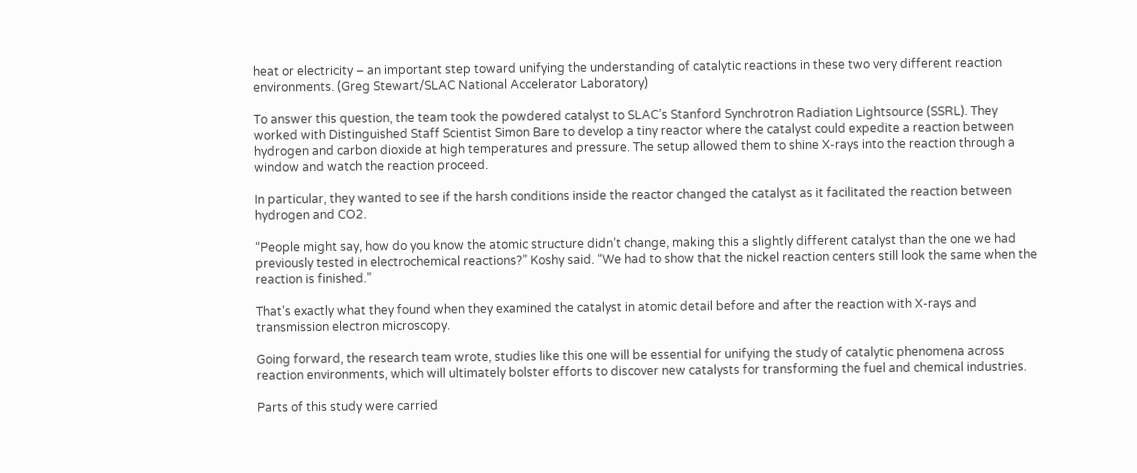heat or electricity – an important step toward unifying the understanding of catalytic reactions in these two very different reaction environments. (Greg Stewart/SLAC National Accelerator Laboratory)

To answer this question, the team took the powdered catalyst to SLAC’s Stanford Synchrotron Radiation Lightsource (SSRL). They worked with Distinguished Staff Scientist Simon Bare to develop a tiny reactor where the catalyst could expedite a reaction between hydrogen and carbon dioxide at high temperatures and pressure. The setup allowed them to shine X-rays into the reaction through a window and watch the reaction proceed.

In particular, they wanted to see if the harsh conditions inside the reactor changed the catalyst as it facilitated the reaction between hydrogen and CO2.

“People might say, how do you know the atomic structure didn’t change, making this a slightly different catalyst than the one we had previously tested in electrochemical reactions?” Koshy said. “We had to show that the nickel reaction centers still look the same when the reaction is finished.”

That’s exactly what they found when they examined the catalyst in atomic detail before and after the reaction with X-rays and transmission electron microscopy.

Going forward, the research team wrote, studies like this one will be essential for unifying the study of catalytic phenomena across reaction environments, which will ultimately bolster efforts to discover new catalysts for transforming the fuel and chemical industries.

Parts of this study were carried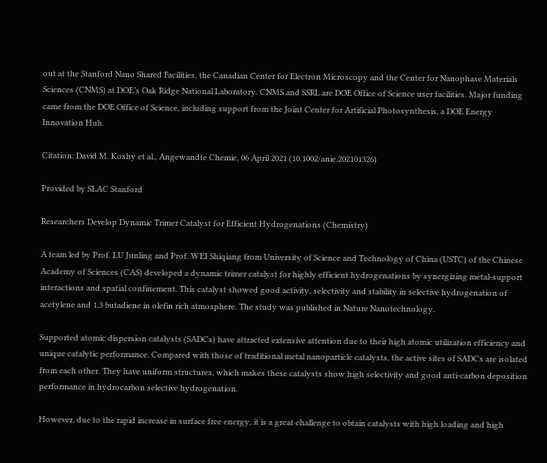out at the Stanford Nano Shared Facilities, the Canadian Center for Electron Microscopy and the Center for Nanophase Materials Sciences (CNMS) at DOE’s Oak Ridge National Laboratory. CNMS and SSRL are DOE Office of Science user facilities. Major funding came from the DOE Office of Science, including support from the Joint Center for Artificial Photosynthesis, a DOE Energy Innovation Hub.

Citation: David M. Koshy et al., Angewandte Chemie, 06 April 2021 (10.1002/anie.202101326)

Provided by SLAC Stanford

Researchers Develop Dynamic Trimer Catalyst for Efficient Hydrogenations (Chemistry)

A team led by Prof. LU Junling and Prof. WEI Shiqiang from University of Science and Technology of China (USTC) of the Chinese Academy of Sciences (CAS) developed a dynamic trimer catalyst for highly efficient hydrogenations by synergizing metal-support interactions and spatial confinement. This catalyst showed good activity, selectivity and stability in selective hydrogenation of acetylene and 1,3 butadiene in olefin rich atmosphere. The study was published in Nature Nanotechnology.

Supported atomic dispersion catalysts (SADCs) have attracted extensive attention due to their high atomic utilization efficiency and unique catalytic performance. Compared with those of traditional metal nanoparticle catalysts, the active sites of SADCs are isolated from each other. They have uniform structures, which makes these catalysts show high selectivity and good anti-carbon deposition performance in hydrocarbon selective hydrogenation.

However, due to the rapid increase in surface free energy, it is a great challenge to obtain catalysts with high loading and high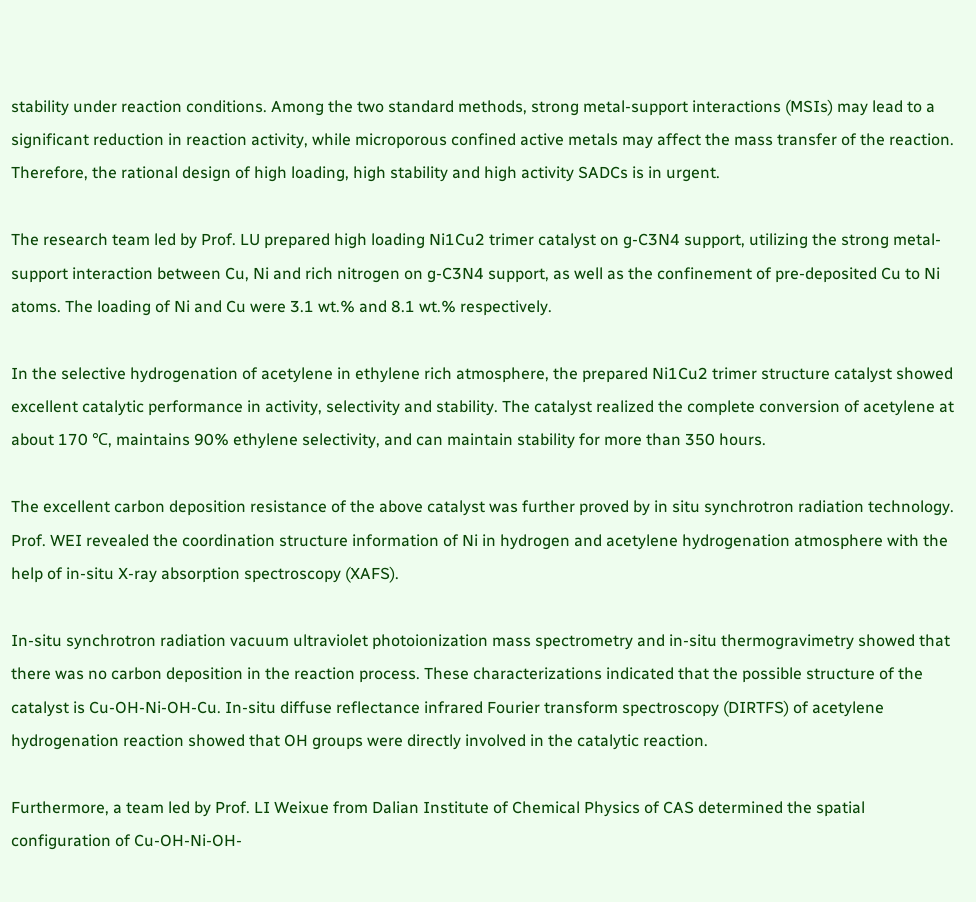stability under reaction conditions. Among the two standard methods, strong metal-support interactions (MSIs) may lead to a significant reduction in reaction activity, while microporous confined active metals may affect the mass transfer of the reaction. Therefore, the rational design of high loading, high stability and high activity SADCs is in urgent.

The research team led by Prof. LU prepared high loading Ni1Cu2 trimer catalyst on g-C3N4 support, utilizing the strong metal-support interaction between Cu, Ni and rich nitrogen on g-C3N4 support, as well as the confinement of pre-deposited Cu to Ni atoms. The loading of Ni and Cu were 3.1 wt.% and 8.1 wt.% respectively.

In the selective hydrogenation of acetylene in ethylene rich atmosphere, the prepared Ni1Cu2 trimer structure catalyst showed excellent catalytic performance in activity, selectivity and stability. The catalyst realized the complete conversion of acetylene at about 170 ℃, maintains 90% ethylene selectivity, and can maintain stability for more than 350 hours.

The excellent carbon deposition resistance of the above catalyst was further proved by in situ synchrotron radiation technology. Prof. WEI revealed the coordination structure information of Ni in hydrogen and acetylene hydrogenation atmosphere with the help of in-situ X-ray absorption spectroscopy (XAFS).

In-situ synchrotron radiation vacuum ultraviolet photoionization mass spectrometry and in-situ thermogravimetry showed that there was no carbon deposition in the reaction process. These characterizations indicated that the possible structure of the catalyst is Cu-OH-Ni-OH-Cu. In-situ diffuse reflectance infrared Fourier transform spectroscopy (DIRTFS) of acetylene hydrogenation reaction showed that OH groups were directly involved in the catalytic reaction.

Furthermore, a team led by Prof. LI Weixue from Dalian Institute of Chemical Physics of CAS determined the spatial configuration of Cu-OH-Ni-OH-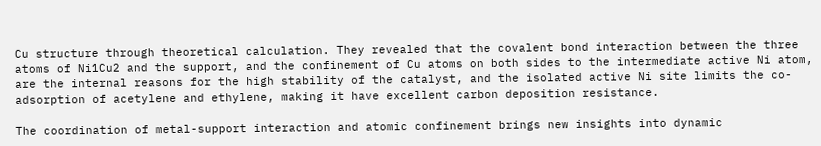Cu structure through theoretical calculation. They revealed that the covalent bond interaction between the three atoms of Ni1Cu2 and the support, and the confinement of Cu atoms on both sides to the intermediate active Ni atom, are the internal reasons for the high stability of the catalyst, and the isolated active Ni site limits the co-adsorption of acetylene and ethylene, making it have excellent carbon deposition resistance.

The coordination of metal-support interaction and atomic confinement brings new insights into dynamic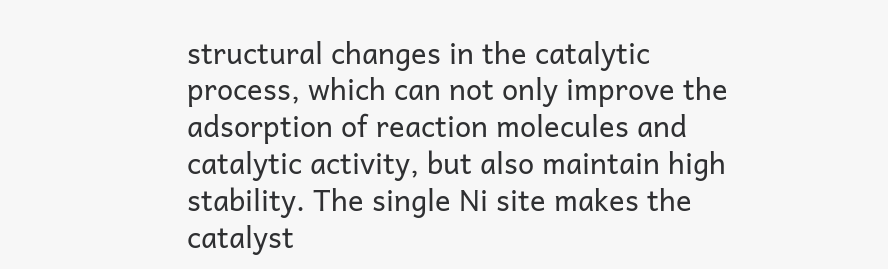structural changes in the catalytic process, which can not only improve the adsorption of reaction molecules and catalytic activity, but also maintain high stability. The single Ni site makes the catalyst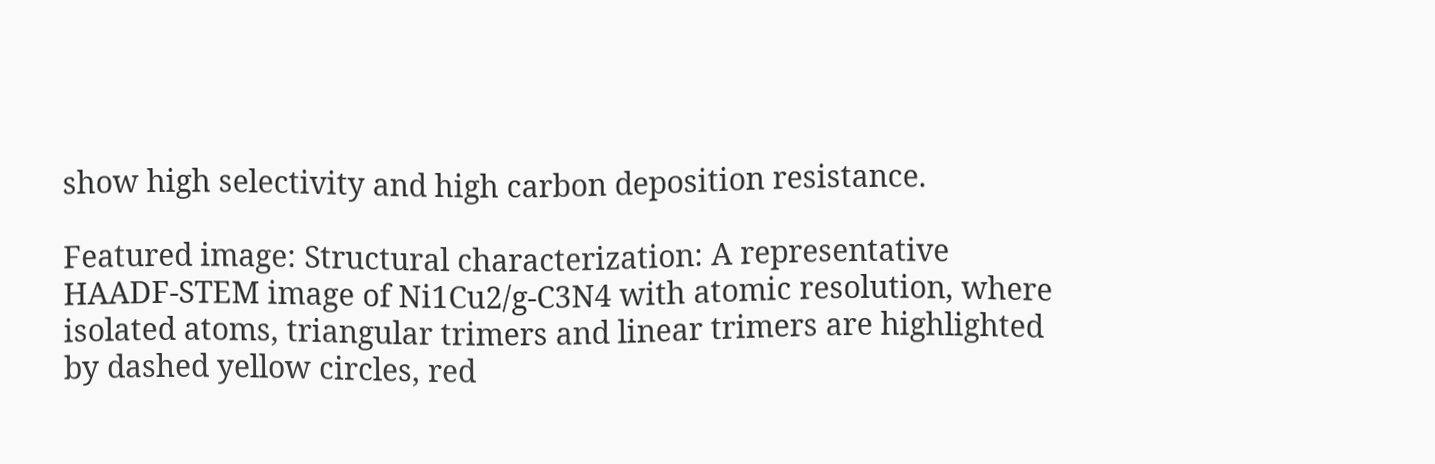show high selectivity and high carbon deposition resistance.

Featured image: Structural characterization: A representative HAADF-STEM image of Ni1Cu2/g-C3N4 with atomic resolution, where isolated atoms, triangular trimers and linear trimers are highlighted by dashed yellow circles, red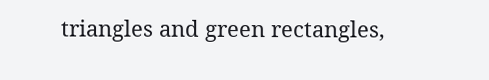triangles and green rectangles,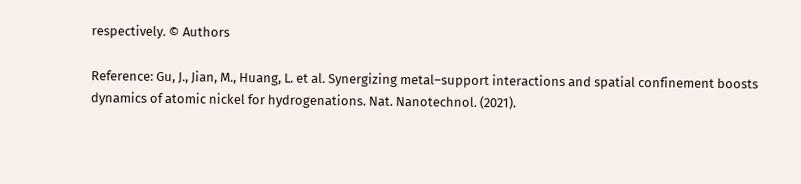respectively. © Authors

Reference: Gu, J., Jian, M., Huang, L. et al. Synergizing metal–support interactions and spatial confinement boosts dynamics of atomic nickel for hydrogenations. Nat. Nanotechnol. (2021).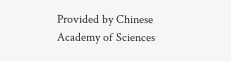Provided by Chinese Academy of Sciences